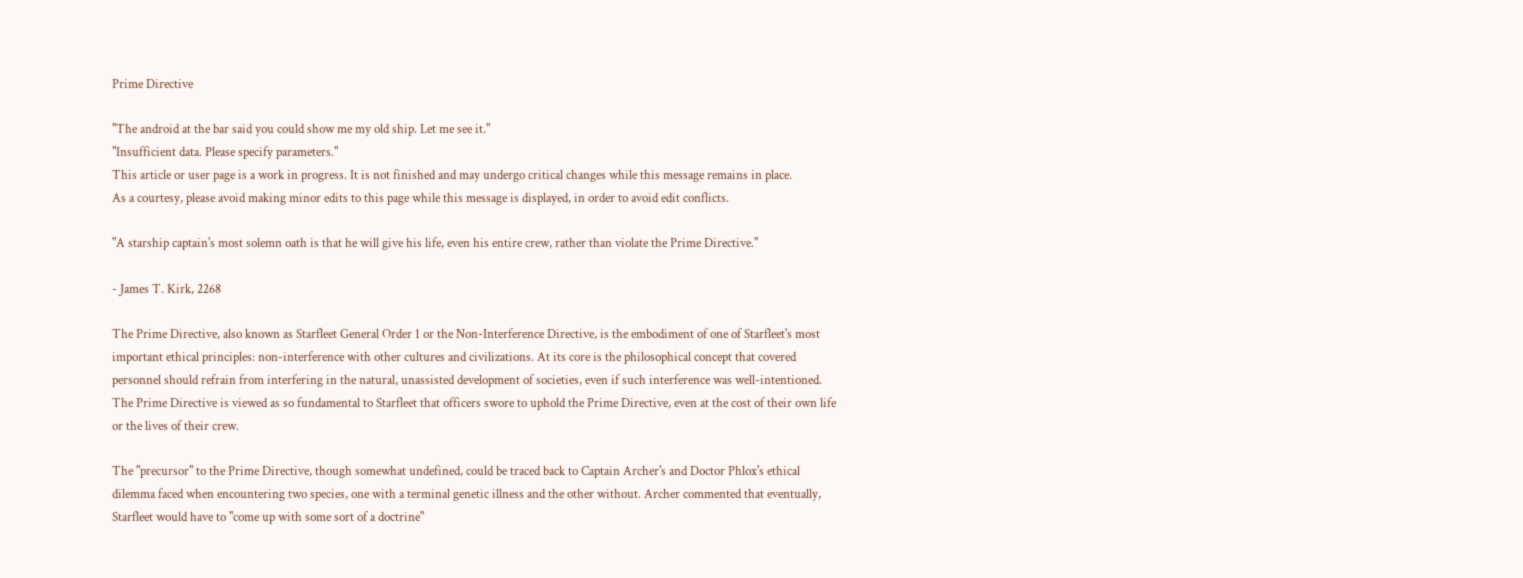Prime Directive

"The android at the bar said you could show me my old ship. Let me see it."
"Insufficient data. Please specify parameters."
This article or user page is a work in progress. It is not finished and may undergo critical changes while this message remains in place.
As a courtesy, please avoid making minor edits to this page while this message is displayed, in order to avoid edit conflicts.

"A starship captain's most solemn oath is that he will give his life, even his entire crew, rather than violate the Prime Directive."

- James T. Kirk, 2268

The Prime Directive, also known as Starfleet General Order 1 or the Non-Interference Directive, is the embodiment of one of Starfleet's most important ethical principles: non-interference with other cultures and civilizations. At its core is the philosophical concept that covered personnel should refrain from interfering in the natural, unassisted development of societies, even if such interference was well-intentioned. The Prime Directive is viewed as so fundamental to Starfleet that officers swore to uphold the Prime Directive, even at the cost of their own life or the lives of their crew.

The "precursor" to the Prime Directive, though somewhat undefined, could be traced back to Captain Archer's and Doctor Phlox's ethical dilemma faced when encountering two species, one with a terminal genetic illness and the other without. Archer commented that eventually, Starfleet would have to "come up with some sort of a doctrine"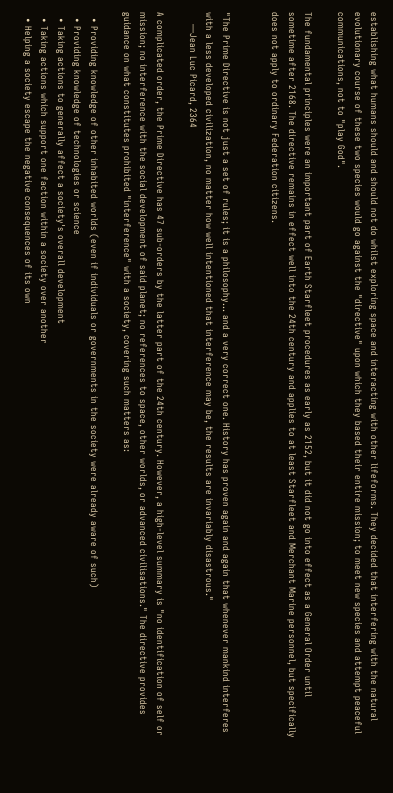establishing what humans should and should not do whilst exploring space and interacting with other lifeforms. They decided that interfering with the natural evolutionary course of these two species would go against the "directive" upon which they based their entire mission; to meet new species and attempt peaceful communications, not to "play God".

The fundamental principles were an important part of Earth Starfleet procedures as early as 2152, but it did not go into effect as a General Order until sometime after 2168. The directive remains in effect well into the 24th century and applies to at least Starfleet and Merchant Marine personnel, but specifically does not apply to ordinary Federation citizens.


"The Prime Directive is not just a set of rules; it is a philosophy... and a very correct one. History has proven again and again that whenever mankind interferes with a less developed civilization, no matter how well intentioned that interference may be, the results are invariably disastrous."
    —Jean Luc Picard, 2364

A complicated order, the Prime Directive has 47 sub-orders by the latter part of the 24th century. However, a high-level summary is "no identification of self or mission; no interference with the social development of said planet; no references to space, other worlds, or advanced civilisations." The directive provides guidance on what constitutes prohibited "interference" with a society, covering such matters as:

  • Providing knowledge of other inhabited worlds (even if individuals or governments in the society were already aware of such)
  • Providing knowledge of technologies or science
  • Taking actions to generally affect a society's overall development
  • Taking actions which support one faction within a society over another
  • Helping a society escape the negative consequences of its own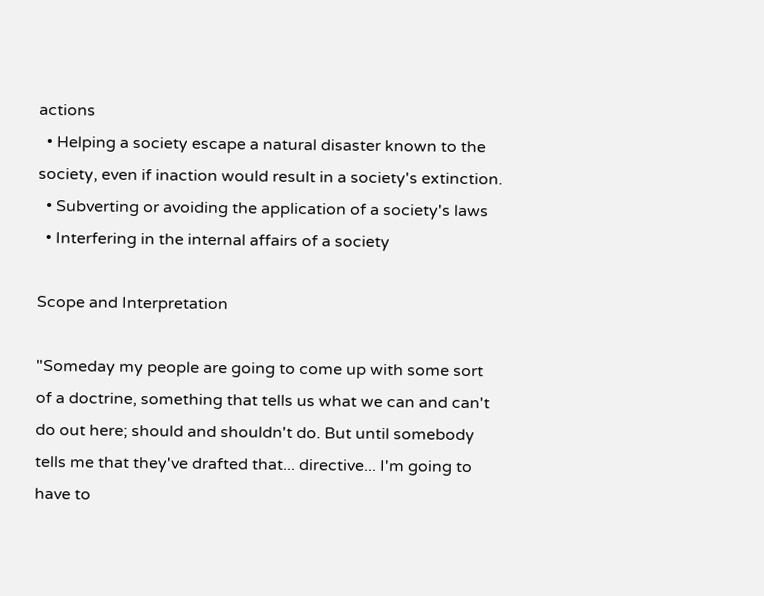actions
  • Helping a society escape a natural disaster known to the society, even if inaction would result in a society's extinction.
  • Subverting or avoiding the application of a society's laws
  • Interfering in the internal affairs of a society

Scope and Interpretation

"Someday my people are going to come up with some sort of a doctrine, something that tells us what we can and can't do out here; should and shouldn't do. But until somebody tells me that they've drafted that... directive... I'm going to have to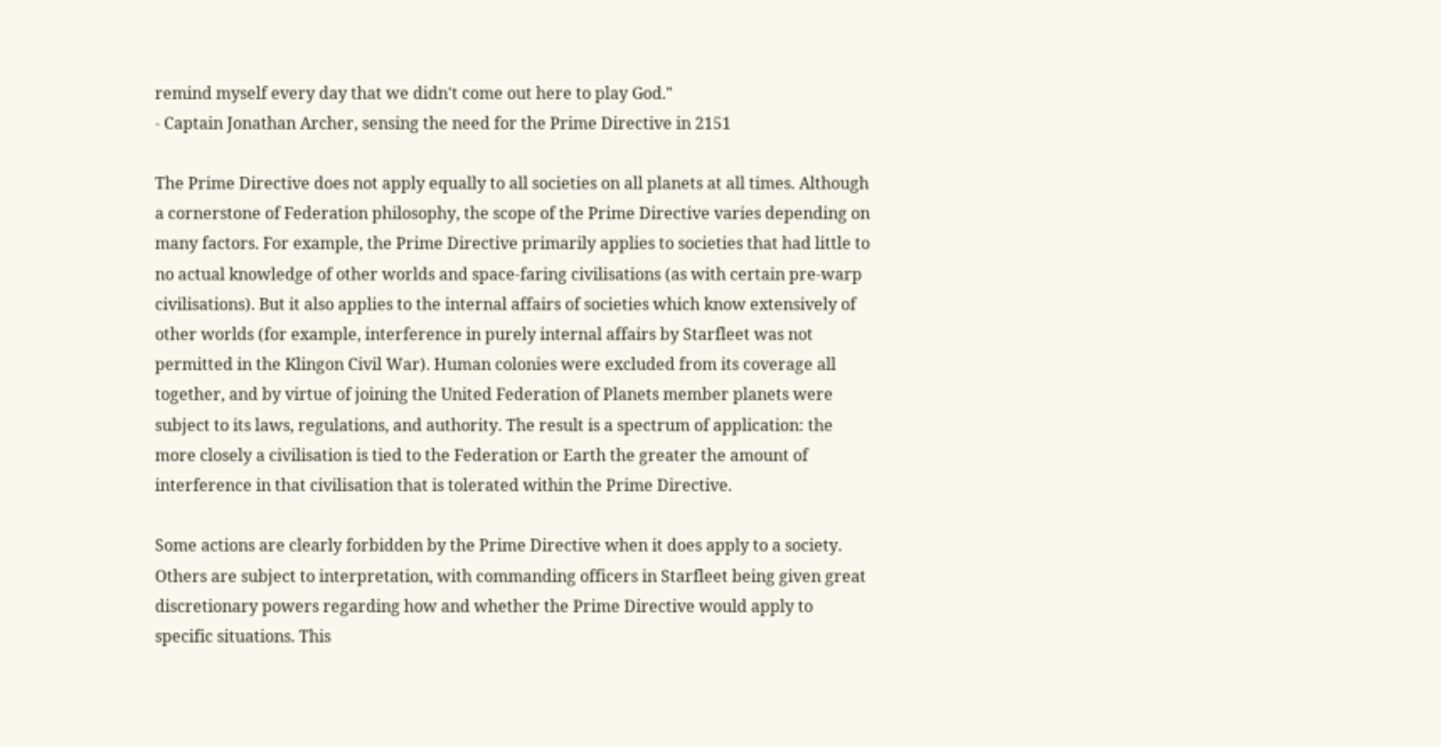remind myself every day that we didn't come out here to play God."
- Captain Jonathan Archer, sensing the need for the Prime Directive in 2151

The Prime Directive does not apply equally to all societies on all planets at all times. Although a cornerstone of Federation philosophy, the scope of the Prime Directive varies depending on many factors. For example, the Prime Directive primarily applies to societies that had little to no actual knowledge of other worlds and space-faring civilisations (as with certain pre-warp civilisations). But it also applies to the internal affairs of societies which know extensively of other worlds (for example, interference in purely internal affairs by Starfleet was not permitted in the Klingon Civil War). Human colonies were excluded from its coverage all together, and by virtue of joining the United Federation of Planets member planets were subject to its laws, regulations, and authority. The result is a spectrum of application: the more closely a civilisation is tied to the Federation or Earth the greater the amount of interference in that civilisation that is tolerated within the Prime Directive.

Some actions are clearly forbidden by the Prime Directive when it does apply to a society. Others are subject to interpretation, with commanding officers in Starfleet being given great discretionary powers regarding how and whether the Prime Directive would apply to specific situations. This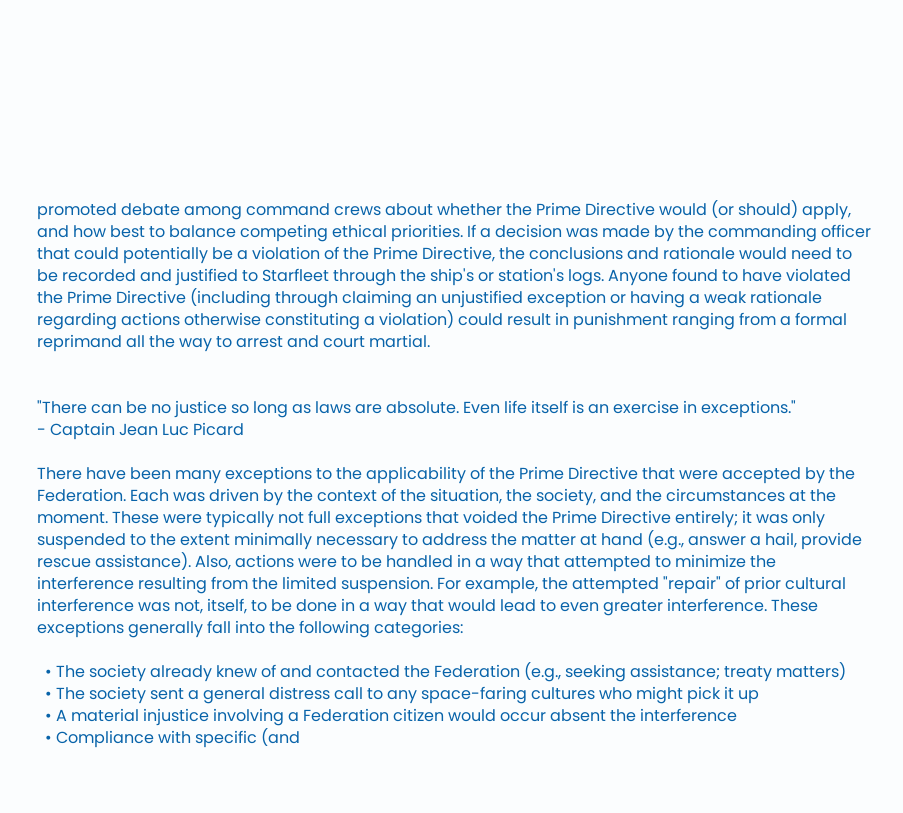promoted debate among command crews about whether the Prime Directive would (or should) apply, and how best to balance competing ethical priorities. If a decision was made by the commanding officer that could potentially be a violation of the Prime Directive, the conclusions and rationale would need to be recorded and justified to Starfleet through the ship's or station's logs. Anyone found to have violated the Prime Directive (including through claiming an unjustified exception or having a weak rationale regarding actions otherwise constituting a violation) could result in punishment ranging from a formal reprimand all the way to arrest and court martial.


"There can be no justice so long as laws are absolute. Even life itself is an exercise in exceptions."
- Captain Jean Luc Picard

There have been many exceptions to the applicability of the Prime Directive that were accepted by the Federation. Each was driven by the context of the situation, the society, and the circumstances at the moment. These were typically not full exceptions that voided the Prime Directive entirely; it was only suspended to the extent minimally necessary to address the matter at hand (e.g., answer a hail, provide rescue assistance). Also, actions were to be handled in a way that attempted to minimize the interference resulting from the limited suspension. For example, the attempted "repair" of prior cultural interference was not, itself, to be done in a way that would lead to even greater interference. These exceptions generally fall into the following categories:

  • The society already knew of and contacted the Federation (e.g., seeking assistance; treaty matters)
  • The society sent a general distress call to any space-faring cultures who might pick it up
  • A material injustice involving a Federation citizen would occur absent the interference
  • Compliance with specific (and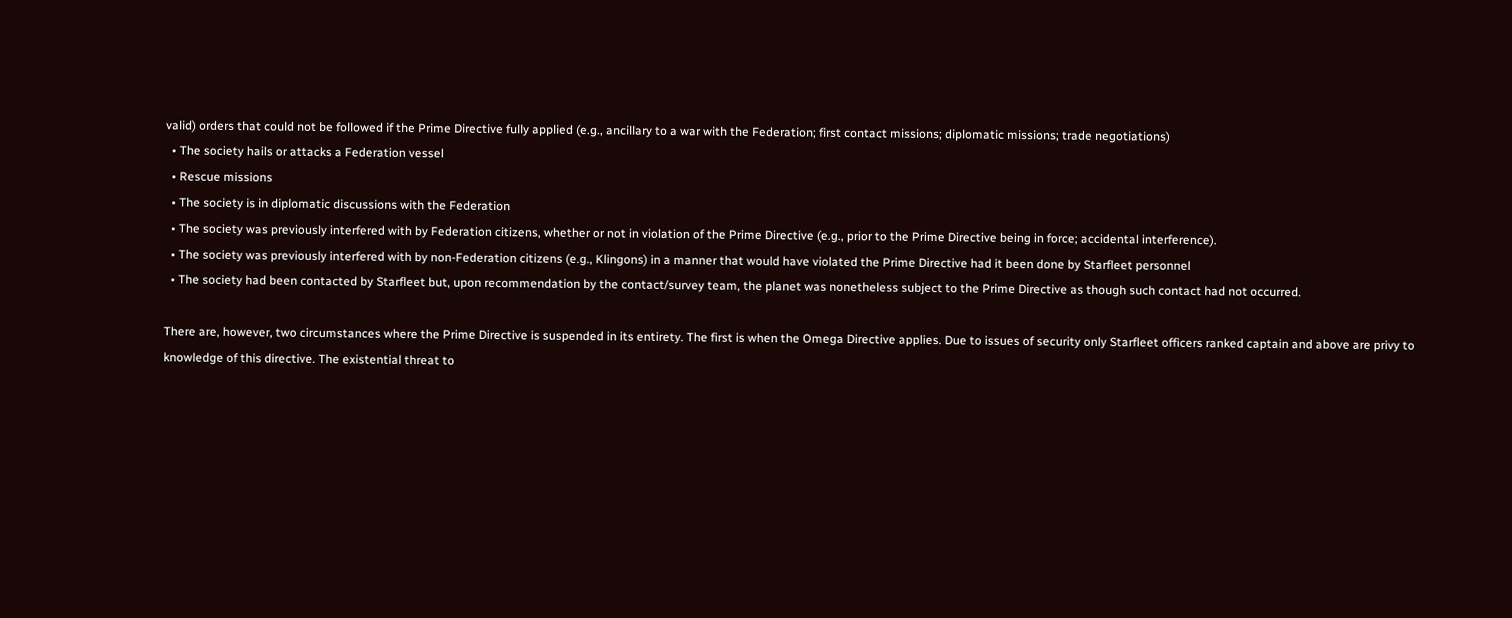valid) orders that could not be followed if the Prime Directive fully applied (e.g., ancillary to a war with the Federation; first contact missions; diplomatic missions; trade negotiations)
  • The society hails or attacks a Federation vessel
  • Rescue missions
  • The society is in diplomatic discussions with the Federation
  • The society was previously interfered with by Federation citizens, whether or not in violation of the Prime Directive (e.g., prior to the Prime Directive being in force; accidental interference).
  • The society was previously interfered with by non-Federation citizens (e.g., Klingons) in a manner that would have violated the Prime Directive had it been done by Starfleet personnel
  • The society had been contacted by Starfleet but, upon recommendation by the contact/survey team, the planet was nonetheless subject to the Prime Directive as though such contact had not occurred.

There are, however, two circumstances where the Prime Directive is suspended in its entirety. The first is when the Omega Directive applies. Due to issues of security only Starfleet officers ranked captain and above are privy to knowledge of this directive. The existential threat to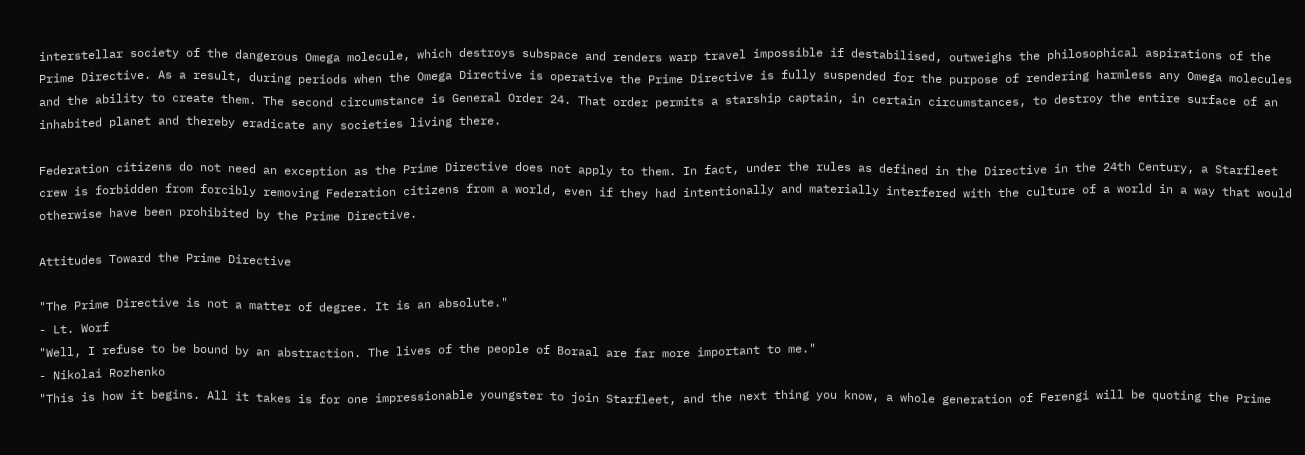interstellar society of the dangerous Omega molecule, which destroys subspace and renders warp travel impossible if destabilised, outweighs the philosophical aspirations of the Prime Directive. As a result, during periods when the Omega Directive is operative the Prime Directive is fully suspended for the purpose of rendering harmless any Omega molecules and the ability to create them. The second circumstance is General Order 24. That order permits a starship captain, in certain circumstances, to destroy the entire surface of an inhabited planet and thereby eradicate any societies living there.

Federation citizens do not need an exception as the Prime Directive does not apply to them. In fact, under the rules as defined in the Directive in the 24th Century, a Starfleet crew is forbidden from forcibly removing Federation citizens from a world, even if they had intentionally and materially interfered with the culture of a world in a way that would otherwise have been prohibited by the Prime Directive.

Attitudes Toward the Prime Directive

"The Prime Directive is not a matter of degree. It is an absolute."
- Lt. Worf
"Well, I refuse to be bound by an abstraction. The lives of the people of Boraal are far more important to me."
- Nikolai Rozhenko
"This is how it begins. All it takes is for one impressionable youngster to join Starfleet, and the next thing you know, a whole generation of Ferengi will be quoting the Prime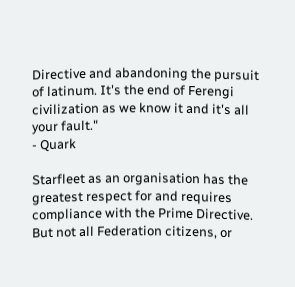Directive and abandoning the pursuit of latinum. It's the end of Ferengi civilization as we know it and it's all your fault."
- Quark

Starfleet as an organisation has the greatest respect for and requires compliance with the Prime Directive. But not all Federation citizens, or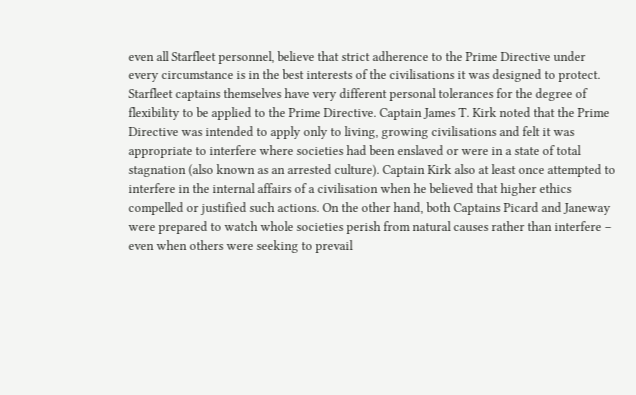even all Starfleet personnel, believe that strict adherence to the Prime Directive under every circumstance is in the best interests of the civilisations it was designed to protect. Starfleet captains themselves have very different personal tolerances for the degree of flexibility to be applied to the Prime Directive. Captain James T. Kirk noted that the Prime Directive was intended to apply only to living, growing civilisations and felt it was appropriate to interfere where societies had been enslaved or were in a state of total stagnation (also known as an arrested culture). Captain Kirk also at least once attempted to interfere in the internal affairs of a civilisation when he believed that higher ethics compelled or justified such actions. On the other hand, both Captains Picard and Janeway were prepared to watch whole societies perish from natural causes rather than interfere – even when others were seeking to prevail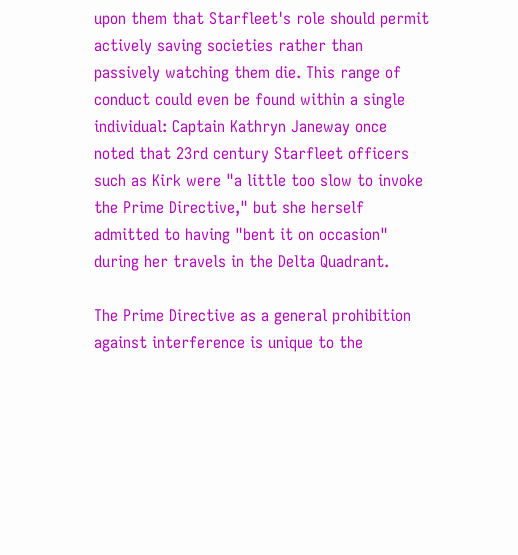upon them that Starfleet's role should permit actively saving societies rather than passively watching them die. This range of conduct could even be found within a single individual: Captain Kathryn Janeway once noted that 23rd century Starfleet officers such as Kirk were "a little too slow to invoke the Prime Directive," but she herself admitted to having "bent it on occasion" during her travels in the Delta Quadrant.

The Prime Directive as a general prohibition against interference is unique to the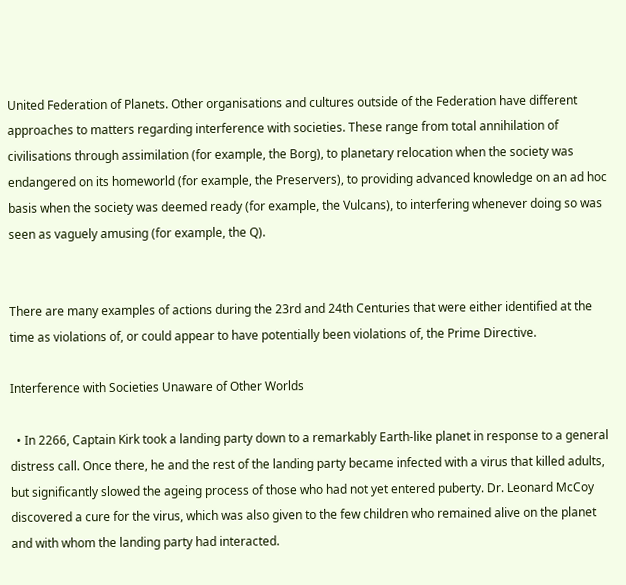United Federation of Planets. Other organisations and cultures outside of the Federation have different approaches to matters regarding interference with societies. These range from total annihilation of civilisations through assimilation (for example, the Borg), to planetary relocation when the society was endangered on its homeworld (for example, the Preservers), to providing advanced knowledge on an ad hoc basis when the society was deemed ready (for example, the Vulcans), to interfering whenever doing so was seen as vaguely amusing (for example, the Q).


There are many examples of actions during the 23rd and 24th Centuries that were either identified at the time as violations of, or could appear to have potentially been violations of, the Prime Directive.

Interference with Societies Unaware of Other Worlds

  • In 2266, Captain Kirk took a landing party down to a remarkably Earth-like planet in response to a general distress call. Once there, he and the rest of the landing party became infected with a virus that killed adults, but significantly slowed the ageing process of those who had not yet entered puberty. Dr. Leonard McCoy discovered a cure for the virus, which was also given to the few children who remained alive on the planet and with whom the landing party had interacted.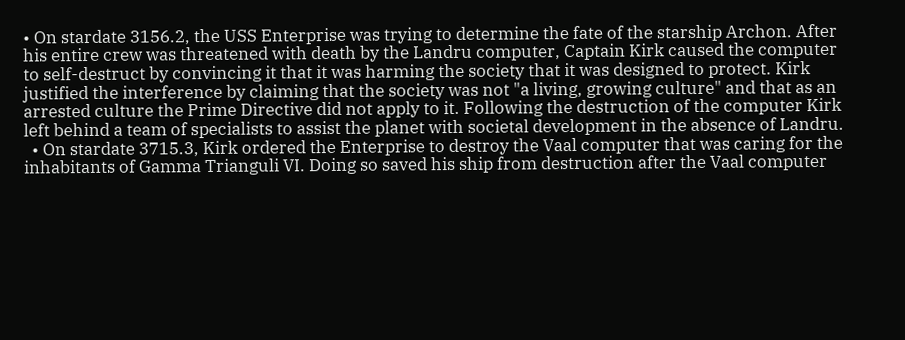• On stardate 3156.2, the USS Enterprise was trying to determine the fate of the starship Archon. After his entire crew was threatened with death by the Landru computer, Captain Kirk caused the computer to self-destruct by convincing it that it was harming the society that it was designed to protect. Kirk justified the interference by claiming that the society was not "a living, growing culture" and that as an arrested culture the Prime Directive did not apply to it. Following the destruction of the computer Kirk left behind a team of specialists to assist the planet with societal development in the absence of Landru.
  • On stardate 3715.3, Kirk ordered the Enterprise to destroy the Vaal computer that was caring for the inhabitants of Gamma Trianguli VI. Doing so saved his ship from destruction after the Vaal computer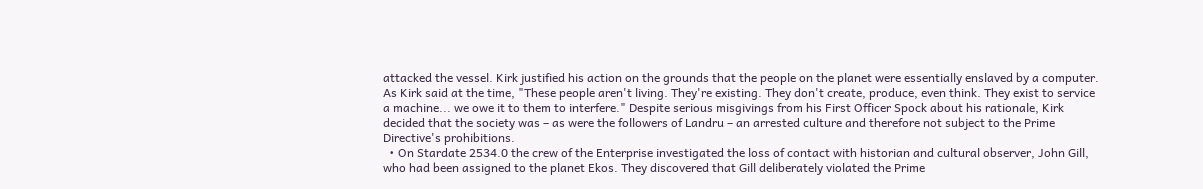attacked the vessel. Kirk justified his action on the grounds that the people on the planet were essentially enslaved by a computer. As Kirk said at the time, "These people aren't living. They're existing. They don't create, produce, even think. They exist to service a machine... we owe it to them to interfere." Despite serious misgivings from his First Officer Spock about his rationale, Kirk decided that the society was – as were the followers of Landru – an arrested culture and therefore not subject to the Prime Directive's prohibitions.
  • On Stardate 2534.0 the crew of the Enterprise investigated the loss of contact with historian and cultural observer, John Gill, who had been assigned to the planet Ekos. They discovered that Gill deliberately violated the Prime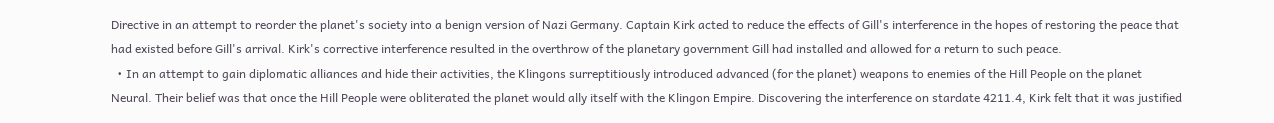Directive in an attempt to reorder the planet's society into a benign version of Nazi Germany. Captain Kirk acted to reduce the effects of Gill's interference in the hopes of restoring the peace that had existed before Gill's arrival. Kirk's corrective interference resulted in the overthrow of the planetary government Gill had installed and allowed for a return to such peace.
  • In an attempt to gain diplomatic alliances and hide their activities, the Klingons surreptitiously introduced advanced (for the planet) weapons to enemies of the Hill People on the planet Neural. Their belief was that once the Hill People were obliterated the planet would ally itself with the Klingon Empire. Discovering the interference on stardate 4211.4, Kirk felt that it was justified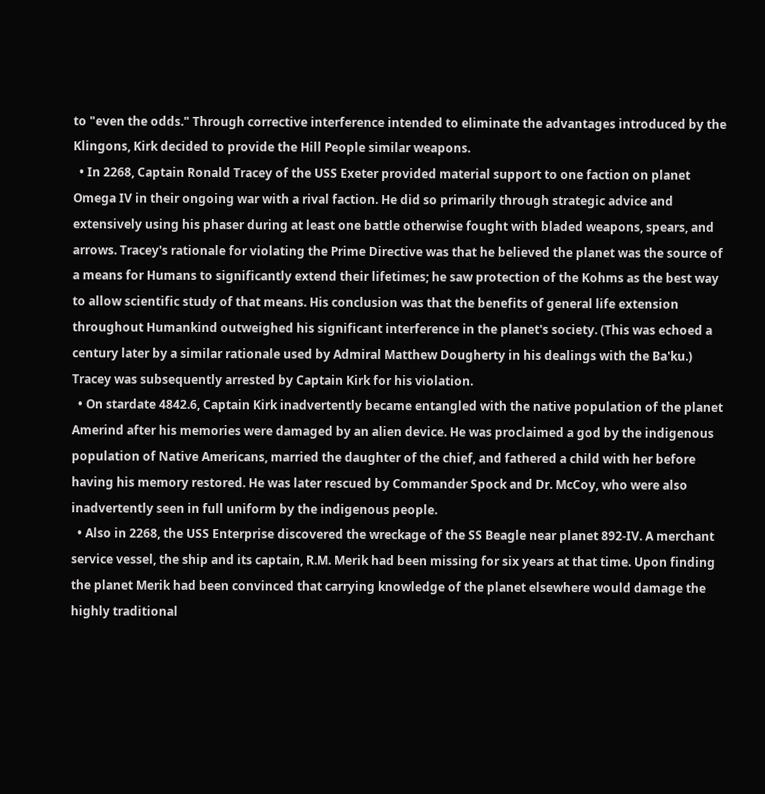to "even the odds." Through corrective interference intended to eliminate the advantages introduced by the Klingons, Kirk decided to provide the Hill People similar weapons.
  • In 2268, Captain Ronald Tracey of the USS Exeter provided material support to one faction on planet Omega IV in their ongoing war with a rival faction. He did so primarily through strategic advice and extensively using his phaser during at least one battle otherwise fought with bladed weapons, spears, and arrows. Tracey's rationale for violating the Prime Directive was that he believed the planet was the source of a means for Humans to significantly extend their lifetimes; he saw protection of the Kohms as the best way to allow scientific study of that means. His conclusion was that the benefits of general life extension throughout Humankind outweighed his significant interference in the planet's society. (This was echoed a century later by a similar rationale used by Admiral Matthew Dougherty in his dealings with the Ba'ku.) Tracey was subsequently arrested by Captain Kirk for his violation.
  • On stardate 4842.6, Captain Kirk inadvertently became entangled with the native population of the planet Amerind after his memories were damaged by an alien device. He was proclaimed a god by the indigenous population of Native Americans, married the daughter of the chief, and fathered a child with her before having his memory restored. He was later rescued by Commander Spock and Dr. McCoy, who were also inadvertently seen in full uniform by the indigenous people.
  • Also in 2268, the USS Enterprise discovered the wreckage of the SS Beagle near planet 892-IV. A merchant service vessel, the ship and its captain, R.M. Merik had been missing for six years at that time. Upon finding the planet Merik had been convinced that carrying knowledge of the planet elsewhere would damage the highly traditional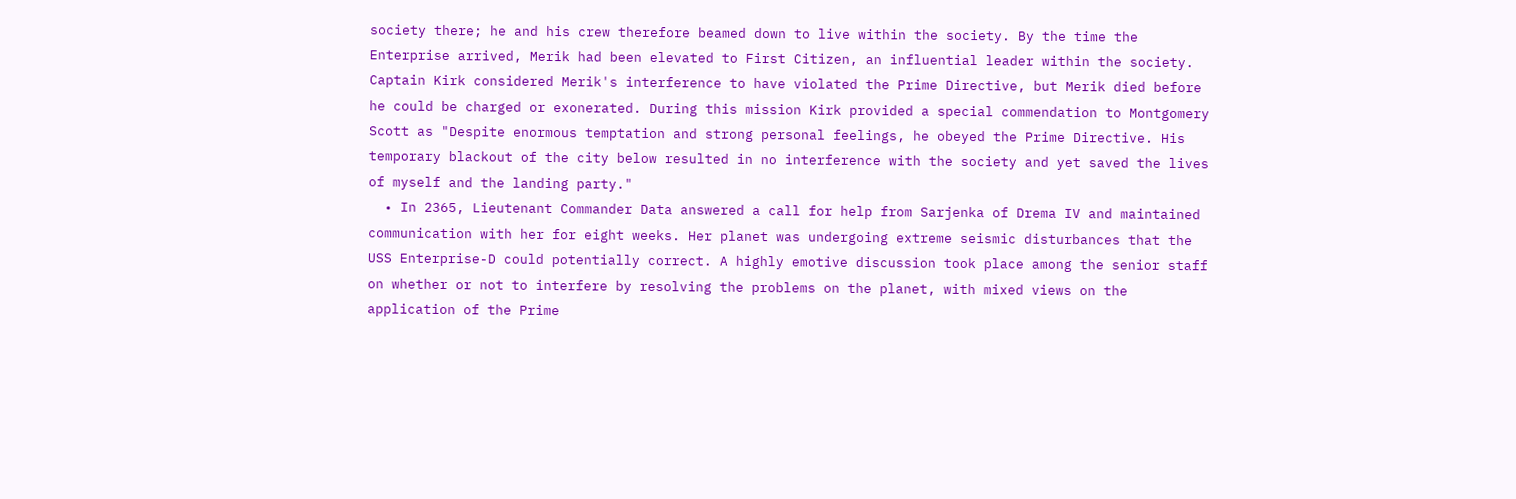society there; he and his crew therefore beamed down to live within the society. By the time the Enterprise arrived, Merik had been elevated to First Citizen, an influential leader within the society. Captain Kirk considered Merik's interference to have violated the Prime Directive, but Merik died before he could be charged or exonerated. During this mission Kirk provided a special commendation to Montgomery Scott as "Despite enormous temptation and strong personal feelings, he obeyed the Prime Directive. His temporary blackout of the city below resulted in no interference with the society and yet saved the lives of myself and the landing party."
  • In 2365, Lieutenant Commander Data answered a call for help from Sarjenka of Drema IV and maintained communication with her for eight weeks. Her planet was undergoing extreme seismic disturbances that the USS Enterprise-D could potentially correct. A highly emotive discussion took place among the senior staff on whether or not to interfere by resolving the problems on the planet, with mixed views on the application of the Prime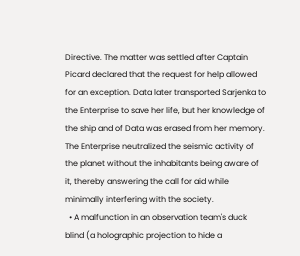Directive. The matter was settled after Captain Picard declared that the request for help allowed for an exception. Data later transported Sarjenka to the Enterprise to save her life, but her knowledge of the ship and of Data was erased from her memory. The Enterprise neutralized the seismic activity of the planet without the inhabitants being aware of it, thereby answering the call for aid while minimally interfering with the society.
  • A malfunction in an observation team's duck blind (a holographic projection to hide a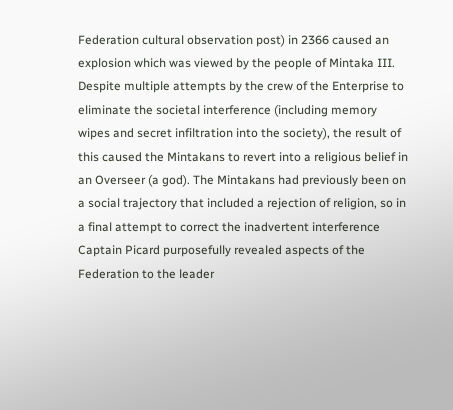Federation cultural observation post) in 2366 caused an explosion which was viewed by the people of Mintaka III. Despite multiple attempts by the crew of the Enterprise to eliminate the societal interference (including memory wipes and secret infiltration into the society), the result of this caused the Mintakans to revert into a religious belief in an Overseer (a god). The Mintakans had previously been on a social trajectory that included a rejection of religion, so in a final attempt to correct the inadvertent interference Captain Picard purposefully revealed aspects of the Federation to the leader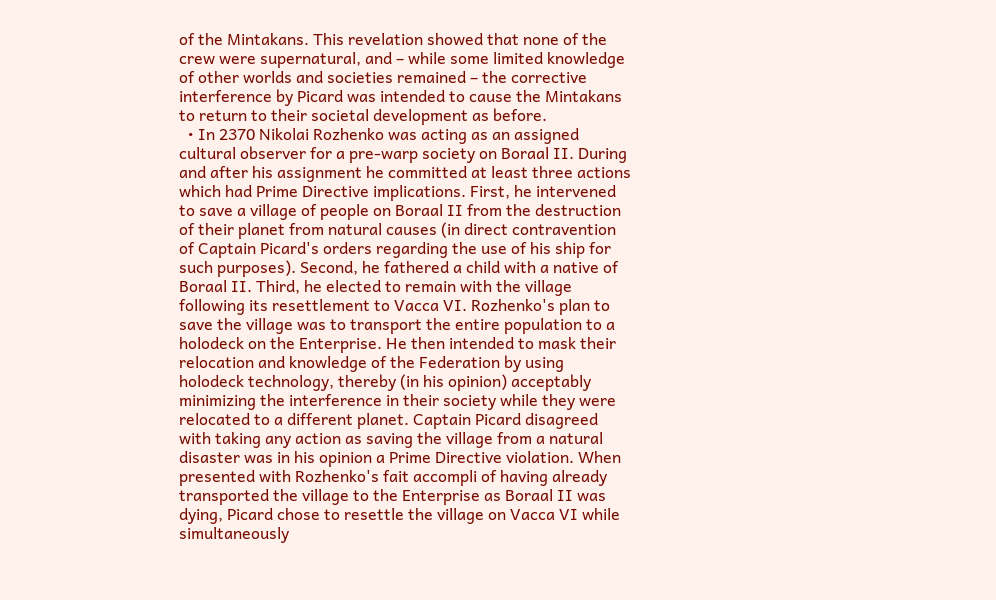of the Mintakans. This revelation showed that none of the crew were supernatural, and – while some limited knowledge of other worlds and societies remained – the corrective interference by Picard was intended to cause the Mintakans to return to their societal development as before.
  • In 2370 Nikolai Rozhenko was acting as an assigned cultural observer for a pre-warp society on Boraal II. During and after his assignment he committed at least three actions which had Prime Directive implications. First, he intervened to save a village of people on Boraal II from the destruction of their planet from natural causes (in direct contravention of Captain Picard's orders regarding the use of his ship for such purposes). Second, he fathered a child with a native of Boraal II. Third, he elected to remain with the village following its resettlement to Vacca VI. Rozhenko's plan to save the village was to transport the entire population to a holodeck on the Enterprise. He then intended to mask their relocation and knowledge of the Federation by using holodeck technology, thereby (in his opinion) acceptably minimizing the interference in their society while they were relocated to a different planet. Captain Picard disagreed with taking any action as saving the village from a natural disaster was in his opinion a Prime Directive violation. When presented with Rozhenko's fait accompli of having already transported the village to the Enterprise as Boraal II was dying, Picard chose to resettle the village on Vacca VI while simultaneously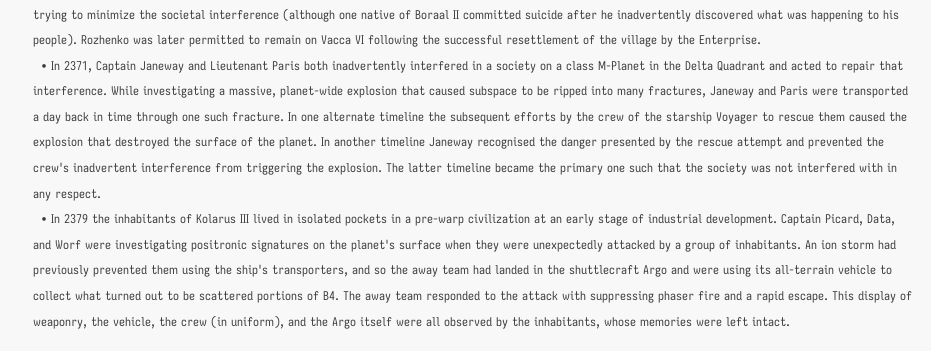trying to minimize the societal interference (although one native of Boraal II committed suicide after he inadvertently discovered what was happening to his people). Rozhenko was later permitted to remain on Vacca VI following the successful resettlement of the village by the Enterprise.
  • In 2371, Captain Janeway and Lieutenant Paris both inadvertently interfered in a society on a class M-Planet in the Delta Quadrant and acted to repair that interference. While investigating a massive, planet-wide explosion that caused subspace to be ripped into many fractures, Janeway and Paris were transported a day back in time through one such fracture. In one alternate timeline the subsequent efforts by the crew of the starship Voyager to rescue them caused the explosion that destroyed the surface of the planet. In another timeline Janeway recognised the danger presented by the rescue attempt and prevented the crew's inadvertent interference from triggering the explosion. The latter timeline became the primary one such that the society was not interfered with in any respect.
  • In 2379 the inhabitants of Kolarus III lived in isolated pockets in a pre-warp civilization at an early stage of industrial development. Captain Picard, Data, and Worf were investigating positronic signatures on the planet's surface when they were unexpectedly attacked by a group of inhabitants. An ion storm had previously prevented them using the ship's transporters, and so the away team had landed in the shuttlecraft Argo and were using its all-terrain vehicle to collect what turned out to be scattered portions of B4. The away team responded to the attack with suppressing phaser fire and a rapid escape. This display of weaponry, the vehicle, the crew (in uniform), and the Argo itself were all observed by the inhabitants, whose memories were left intact.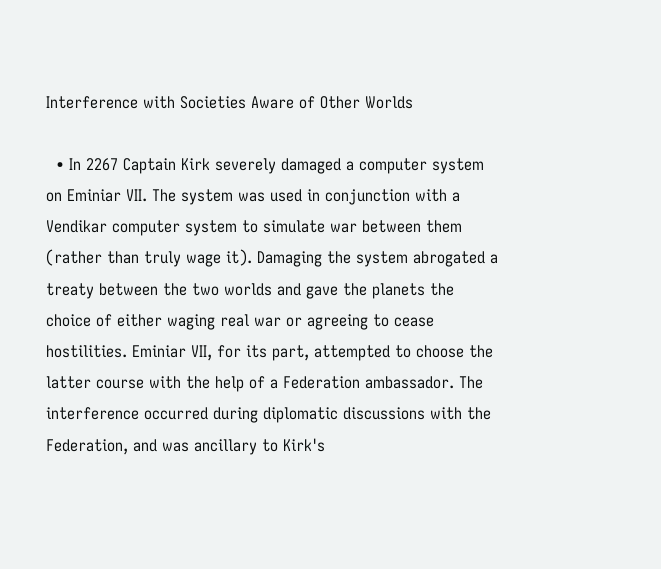Interference with Societies Aware of Other Worlds

  • In 2267 Captain Kirk severely damaged a computer system on Eminiar VII. The system was used in conjunction with a Vendikar computer system to simulate war between them (rather than truly wage it). Damaging the system abrogated a treaty between the two worlds and gave the planets the choice of either waging real war or agreeing to cease hostilities. Eminiar VII, for its part, attempted to choose the latter course with the help of a Federation ambassador. The interference occurred during diplomatic discussions with the Federation, and was ancillary to Kirk's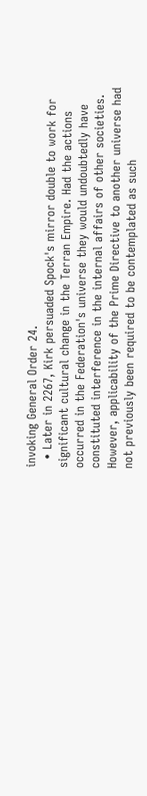invoking General Order 24.
  • Later in 2267, Kirk persuaded Spock's mirror double to work for significant cultural change in the Terran Empire. Had the actions occurred in the Federation's universe they would undoubtedly have constituted interference in the internal affairs of other societies. However, applicability of the Prime Directive to another universe had not previously been required to be contemplated as such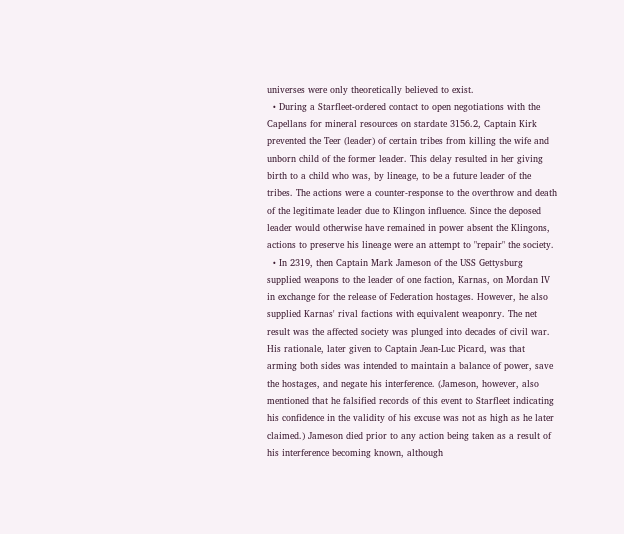universes were only theoretically believed to exist.
  • During a Starfleet-ordered contact to open negotiations with the Capellans for mineral resources on stardate 3156.2, Captain Kirk prevented the Teer (leader) of certain tribes from killing the wife and unborn child of the former leader. This delay resulted in her giving birth to a child who was, by lineage, to be a future leader of the tribes. The actions were a counter-response to the overthrow and death of the legitimate leader due to Klingon influence. Since the deposed leader would otherwise have remained in power absent the Klingons, actions to preserve his lineage were an attempt to "repair" the society.
  • In 2319, then Captain Mark Jameson of the USS Gettysburg supplied weapons to the leader of one faction, Karnas, on Mordan IV in exchange for the release of Federation hostages. However, he also supplied Karnas' rival factions with equivalent weaponry. The net result was the affected society was plunged into decades of civil war. His rationale, later given to Captain Jean-Luc Picard, was that arming both sides was intended to maintain a balance of power, save the hostages, and negate his interference. (Jameson, however, also mentioned that he falsified records of this event to Starfleet indicating his confidence in the validity of his excuse was not as high as he later claimed.) Jameson died prior to any action being taken as a result of his interference becoming known, although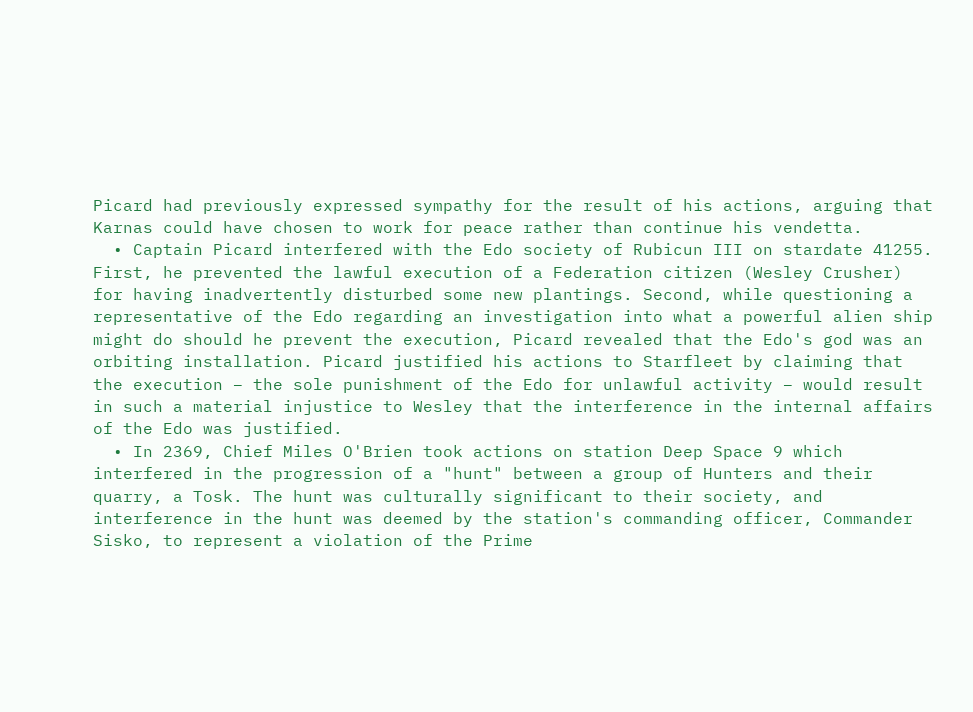Picard had previously expressed sympathy for the result of his actions, arguing that Karnas could have chosen to work for peace rather than continue his vendetta.
  • Captain Picard interfered with the Edo society of Rubicun III on stardate 41255. First, he prevented the lawful execution of a Federation citizen (Wesley Crusher) for having inadvertently disturbed some new plantings. Second, while questioning a representative of the Edo regarding an investigation into what a powerful alien ship might do should he prevent the execution, Picard revealed that the Edo's god was an orbiting installation. Picard justified his actions to Starfleet by claiming that the execution – the sole punishment of the Edo for unlawful activity – would result in such a material injustice to Wesley that the interference in the internal affairs of the Edo was justified.
  • In 2369, Chief Miles O'Brien took actions on station Deep Space 9 which interfered in the progression of a "hunt" between a group of Hunters and their quarry, a Tosk. The hunt was culturally significant to their society, and interference in the hunt was deemed by the station's commanding officer, Commander Sisko, to represent a violation of the Prime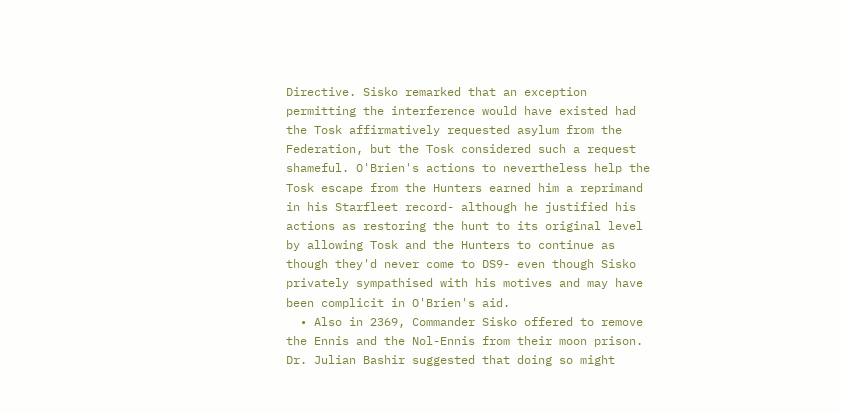Directive. Sisko remarked that an exception permitting the interference would have existed had the Tosk affirmatively requested asylum from the Federation, but the Tosk considered such a request shameful. O'Brien's actions to nevertheless help the Tosk escape from the Hunters earned him a reprimand in his Starfleet record- although he justified his actions as restoring the hunt to its original level by allowing Tosk and the Hunters to continue as though they'd never come to DS9- even though Sisko privately sympathised with his motives and may have been complicit in O'Brien's aid.
  • Also in 2369, Commander Sisko offered to remove the Ennis and the Nol-Ennis from their moon prison. Dr. Julian Bashir suggested that doing so might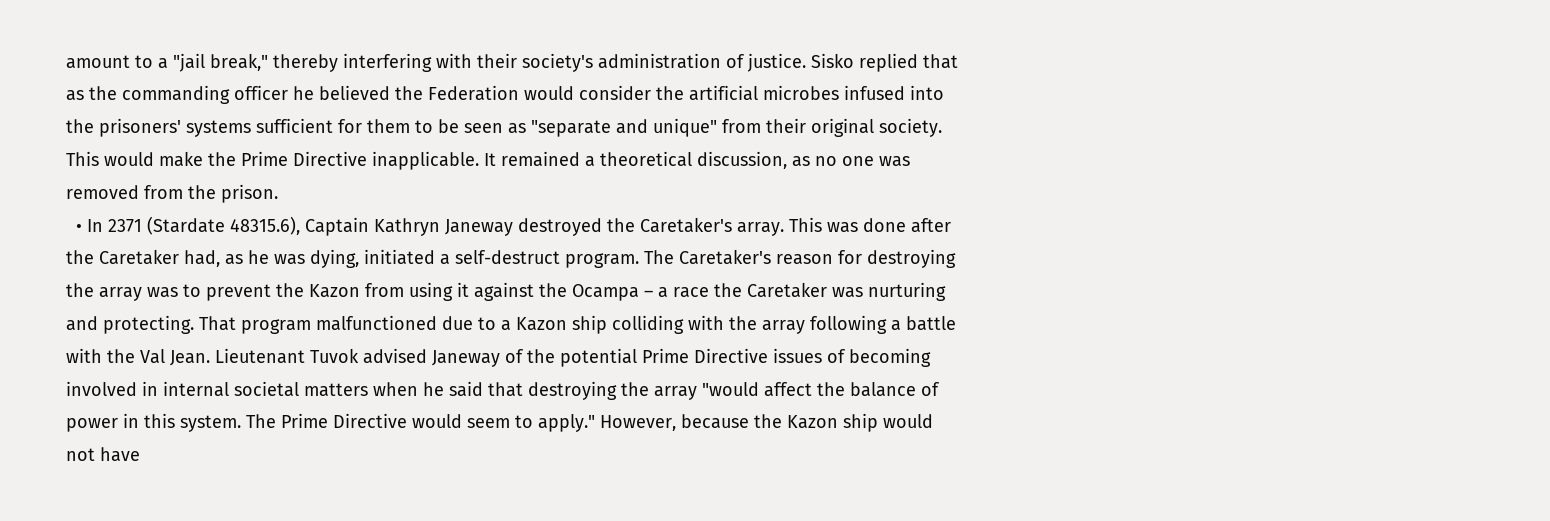amount to a "jail break," thereby interfering with their society's administration of justice. Sisko replied that as the commanding officer he believed the Federation would consider the artificial microbes infused into the prisoners' systems sufficient for them to be seen as "separate and unique" from their original society. This would make the Prime Directive inapplicable. It remained a theoretical discussion, as no one was removed from the prison.
  • In 2371 (Stardate 48315.6), Captain Kathryn Janeway destroyed the Caretaker's array. This was done after the Caretaker had, as he was dying, initiated a self-destruct program. The Caretaker's reason for destroying the array was to prevent the Kazon from using it against the Ocampa – a race the Caretaker was nurturing and protecting. That program malfunctioned due to a Kazon ship colliding with the array following a battle with the Val Jean. Lieutenant Tuvok advised Janeway of the potential Prime Directive issues of becoming involved in internal societal matters when he said that destroying the array "would affect the balance of power in this system. The Prime Directive would seem to apply." However, because the Kazon ship would not have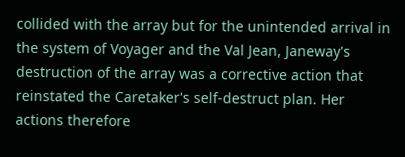collided with the array but for the unintended arrival in the system of Voyager and the Val Jean, Janeway's destruction of the array was a corrective action that reinstated the Caretaker's self-destruct plan. Her actions therefore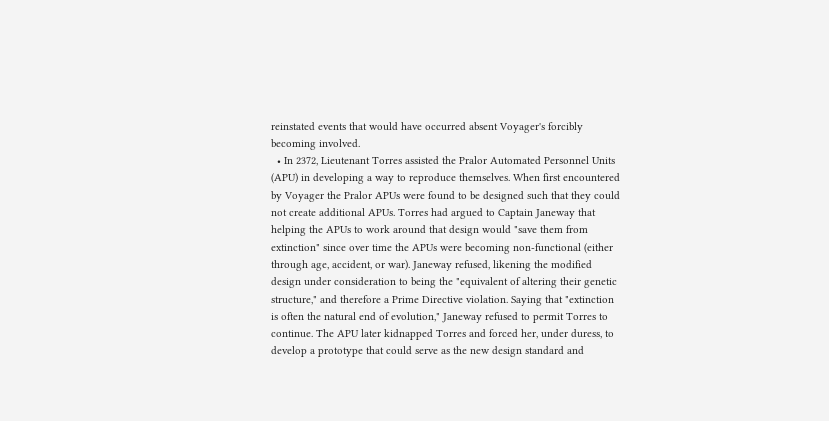reinstated events that would have occurred absent Voyager's forcibly becoming involved.
  • In 2372, Lieutenant Torres assisted the Pralor Automated Personnel Units (APU) in developing a way to reproduce themselves. When first encountered by Voyager the Pralor APUs were found to be designed such that they could not create additional APUs. Torres had argued to Captain Janeway that helping the APUs to work around that design would "save them from extinction" since over time the APUs were becoming non-functional (either through age, accident, or war). Janeway refused, likening the modified design under consideration to being the "equivalent of altering their genetic structure," and therefore a Prime Directive violation. Saying that "extinction is often the natural end of evolution," Janeway refused to permit Torres to continue. The APU later kidnapped Torres and forced her, under duress, to develop a prototype that could serve as the new design standard and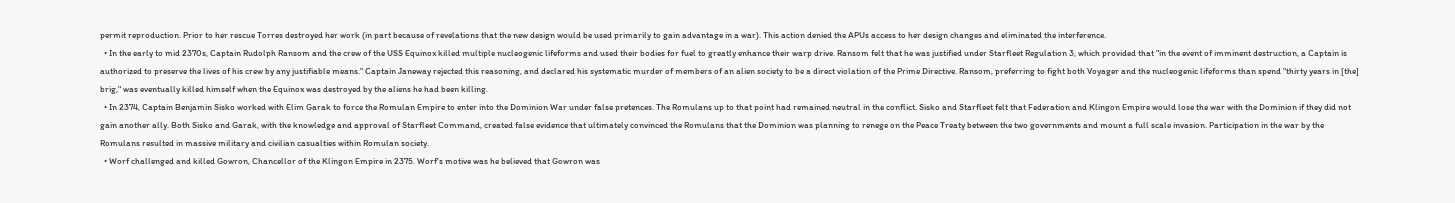permit reproduction. Prior to her rescue Torres destroyed her work (in part because of revelations that the new design would be used primarily to gain advantage in a war). This action denied the APUs access to her design changes and eliminated the interference.
  • In the early to mid 2370s, Captain Rudolph Ransom and the crew of the USS Equinox killed multiple nucleogenic lifeforms and used their bodies for fuel to greatly enhance their warp drive. Ransom felt that he was justified under Starfleet Regulation 3, which provided that "in the event of imminent destruction, a Captain is authorized to preserve the lives of his crew by any justifiable means." Captain Janeway rejected this reasoning, and declared his systematic murder of members of an alien society to be a direct violation of the Prime Directive. Ransom, preferring to fight both Voyager and the nucleogenic lifeforms than spend "thirty years in [the] brig," was eventually killed himself when the Equinox was destroyed by the aliens he had been killing.
  • In 2374, Captain Benjamin Sisko worked with Elim Garak to force the Romulan Empire to enter into the Dominion War under false pretences. The Romulans up to that point had remained neutral in the conflict. Sisko and Starfleet felt that Federation and Klingon Empire would lose the war with the Dominion if they did not gain another ally. Both Sisko and Garak, with the knowledge and approval of Starfleet Command, created false evidence that ultimately convinced the Romulans that the Dominion was planning to renege on the Peace Treaty between the two governments and mount a full scale invasion. Participation in the war by the Romulans resulted in massive military and civilian casualties within Romulan society.
  • Worf challenged and killed Gowron, Chancellor of the Klingon Empire in 2375. Worf's motive was he believed that Gowron was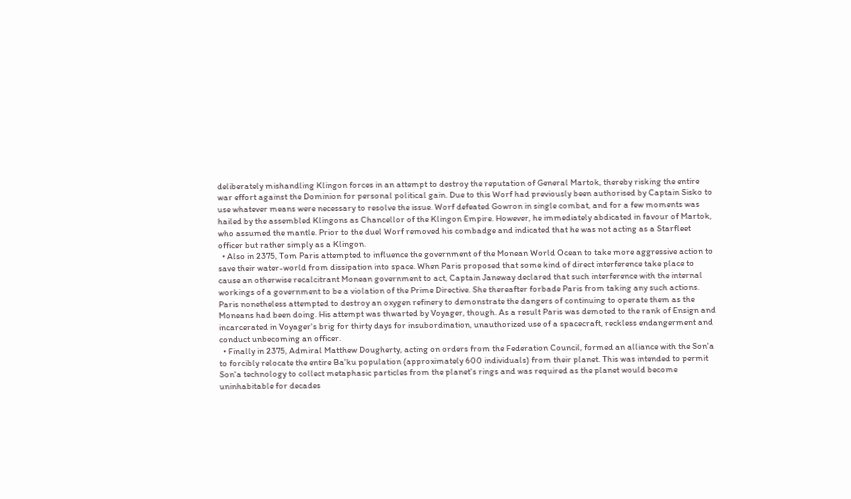deliberately mishandling Klingon forces in an attempt to destroy the reputation of General Martok, thereby risking the entire war effort against the Dominion for personal political gain. Due to this Worf had previously been authorised by Captain Sisko to use whatever means were necessary to resolve the issue. Worf defeated Gowron in single combat, and for a few moments was hailed by the assembled Klingons as Chancellor of the Klingon Empire. However, he immediately abdicated in favour of Martok, who assumed the mantle. Prior to the duel Worf removed his combadge and indicated that he was not acting as a Starfleet officer but rather simply as a Klingon.
  • Also in 2375, Tom Paris attempted to influence the government of the Monean World Ocean to take more aggressive action to save their water-world from dissipation into space. When Paris proposed that some kind of direct interference take place to cause an otherwise recalcitrant Monean government to act, Captain Janeway declared that such interference with the internal workings of a government to be a violation of the Prime Directive. She thereafter forbade Paris from taking any such actions. Paris nonetheless attempted to destroy an oxygen refinery to demonstrate the dangers of continuing to operate them as the Moneans had been doing. His attempt was thwarted by Voyager, though. As a result Paris was demoted to the rank of Ensign and incarcerated in Voyager's brig for thirty days for insubordination, unauthorized use of a spacecraft, reckless endangerment and conduct unbecoming an officer.
  • Finally in 2375, Admiral Matthew Dougherty, acting on orders from the Federation Council, formed an alliance with the Son'a to forcibly relocate the entire Ba'ku population (approximately 600 individuals) from their planet. This was intended to permit Son'a technology to collect metaphasic particles from the planet's rings and was required as the planet would become uninhabitable for decades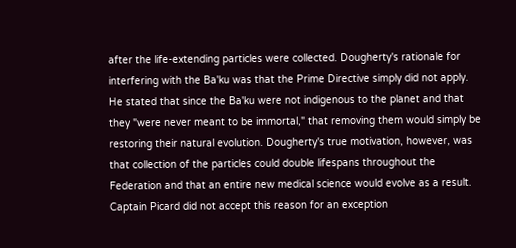after the life-extending particles were collected. Dougherty's rationale for interfering with the Ba'ku was that the Prime Directive simply did not apply. He stated that since the Ba'ku were not indigenous to the planet and that they "were never meant to be immortal," that removing them would simply be restoring their natural evolution. Dougherty's true motivation, however, was that collection of the particles could double lifespans throughout the Federation and that an entire new medical science would evolve as a result. Captain Picard did not accept this reason for an exception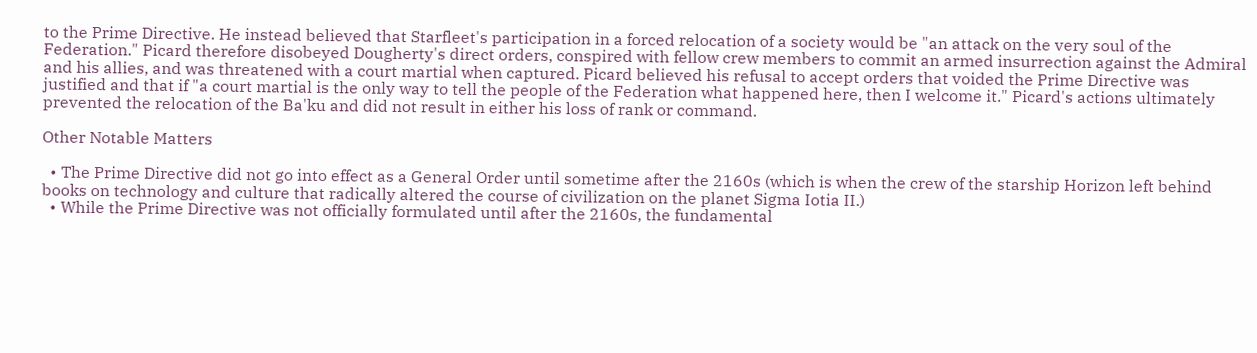to the Prime Directive. He instead believed that Starfleet's participation in a forced relocation of a society would be "an attack on the very soul of the Federation." Picard therefore disobeyed Dougherty's direct orders, conspired with fellow crew members to commit an armed insurrection against the Admiral and his allies, and was threatened with a court martial when captured. Picard believed his refusal to accept orders that voided the Prime Directive was justified and that if "a court martial is the only way to tell the people of the Federation what happened here, then I welcome it." Picard's actions ultimately prevented the relocation of the Ba'ku and did not result in either his loss of rank or command.

Other Notable Matters

  • The Prime Directive did not go into effect as a General Order until sometime after the 2160s (which is when the crew of the starship Horizon left behind books on technology and culture that radically altered the course of civilization on the planet Sigma Iotia II.)
  • While the Prime Directive was not officially formulated until after the 2160s, the fundamental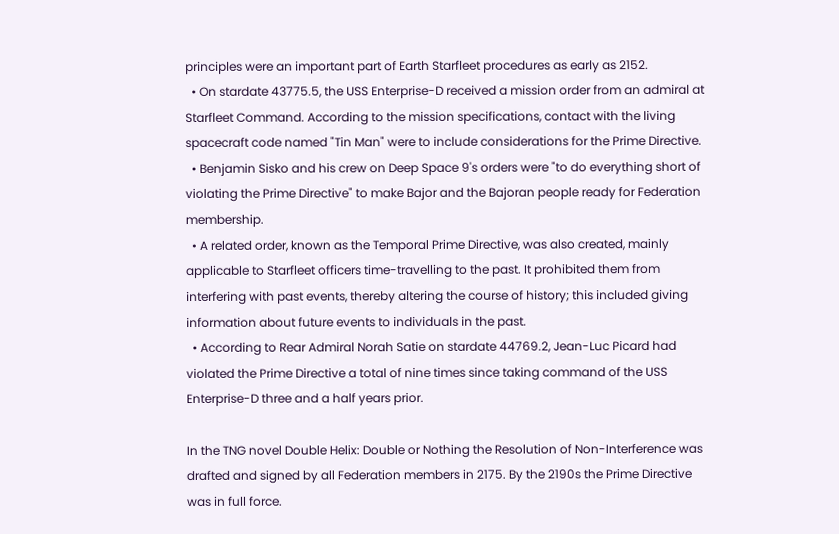principles were an important part of Earth Starfleet procedures as early as 2152.
  • On stardate 43775.5, the USS Enterprise-D received a mission order from an admiral at Starfleet Command. According to the mission specifications, contact with the living spacecraft code named "Tin Man" were to include considerations for the Prime Directive.
  • Benjamin Sisko and his crew on Deep Space 9's orders were "to do everything short of violating the Prime Directive" to make Bajor and the Bajoran people ready for Federation membership.
  • A related order, known as the Temporal Prime Directive, was also created, mainly applicable to Starfleet officers time-travelling to the past. It prohibited them from interfering with past events, thereby altering the course of history; this included giving information about future events to individuals in the past.
  • According to Rear Admiral Norah Satie on stardate 44769.2, Jean-Luc Picard had violated the Prime Directive a total of nine times since taking command of the USS Enterprise-D three and a half years prior.

In the TNG novel Double Helix: Double or Nothing the Resolution of Non-Interference was drafted and signed by all Federation members in 2175. By the 2190s the Prime Directive was in full force.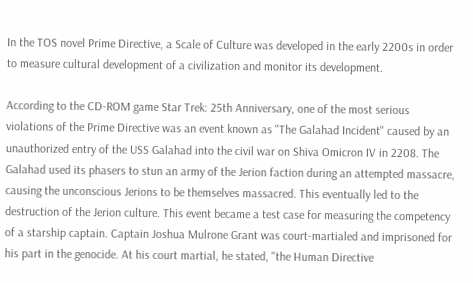In the TOS novel Prime Directive, a Scale of Culture was developed in the early 2200s in order to measure cultural development of a civilization and monitor its development.

According to the CD-ROM game Star Trek: 25th Anniversary, one of the most serious violations of the Prime Directive was an event known as "The Galahad Incident" caused by an unauthorized entry of the USS Galahad into the civil war on Shiva Omicron IV in 2208. The Galahad used its phasers to stun an army of the Jerion faction during an attempted massacre, causing the unconscious Jerions to be themselves massacred. This eventually led to the destruction of the Jerion culture. This event became a test case for measuring the competency of a starship captain. Captain Joshua Mulrone Grant was court-martialed and imprisoned for his part in the genocide. At his court martial, he stated, "the Human Directive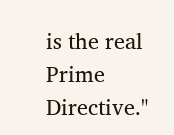is the real Prime Directive."